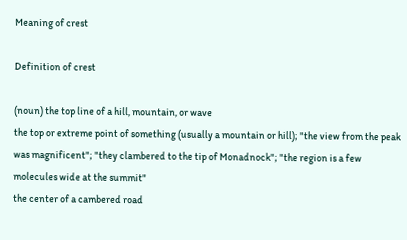Meaning of crest

Definition of crest

(noun) the top line of a hill, mountain, or wave
the top or extreme point of something (usually a mountain or hill); "the view from the peak was magnificent"; "they clambered to the tip of Monadnock"; "the region is a few molecules wide at the summit"
the center of a cambered road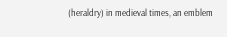(heraldry) in medieval times, an emblem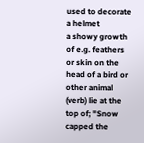used to decorate a helmet
a showy growth of e.g. feathers or skin on the head of a bird or other animal
(verb) lie at the top of; "Snow capped the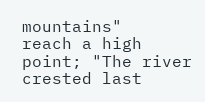mountains"
reach a high point; "The river crested last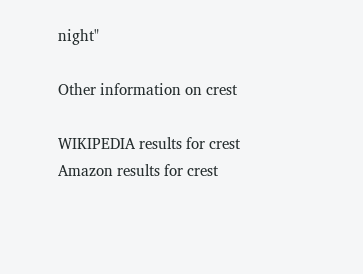night"

Other information on crest

WIKIPEDIA results for crest
Amazon results for crest